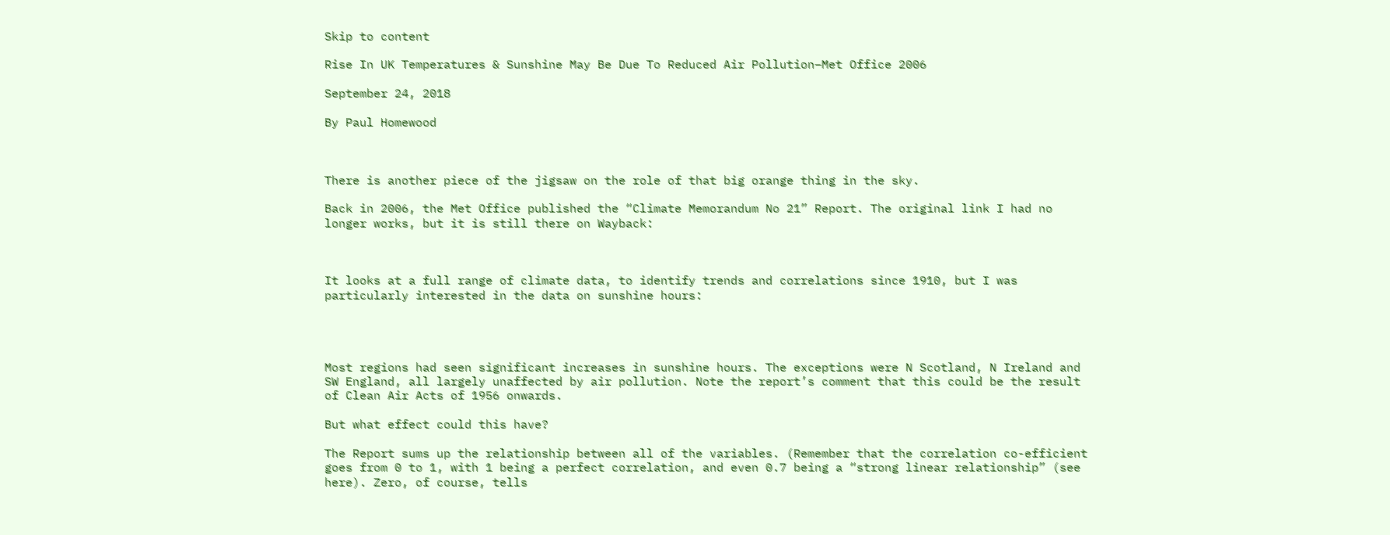Skip to content

Rise In UK Temperatures & Sunshine May Be Due To Reduced Air Pollution–Met Office 2006

September 24, 2018

By Paul Homewood



There is another piece of the jigsaw on the role of that big orange thing in the sky.

Back in 2006, the Met Office published the “Climate Memorandum No 21” Report. The original link I had no longer works, but it is still there on Wayback:



It looks at a full range of climate data, to identify trends and correlations since 1910, but I was particularly interested in the data on sunshine hours:




Most regions had seen significant increases in sunshine hours. The exceptions were N Scotland, N Ireland and SW England, all largely unaffected by air pollution. Note the report’s comment that this could be the result of Clean Air Acts of 1956 onwards.

But what effect could this have?

The Report sums up the relationship between all of the variables. (Remember that the correlation co-efficient goes from 0 to 1, with 1 being a perfect correlation, and even 0.7 being a “strong linear relationship” (see here). Zero, of course, tells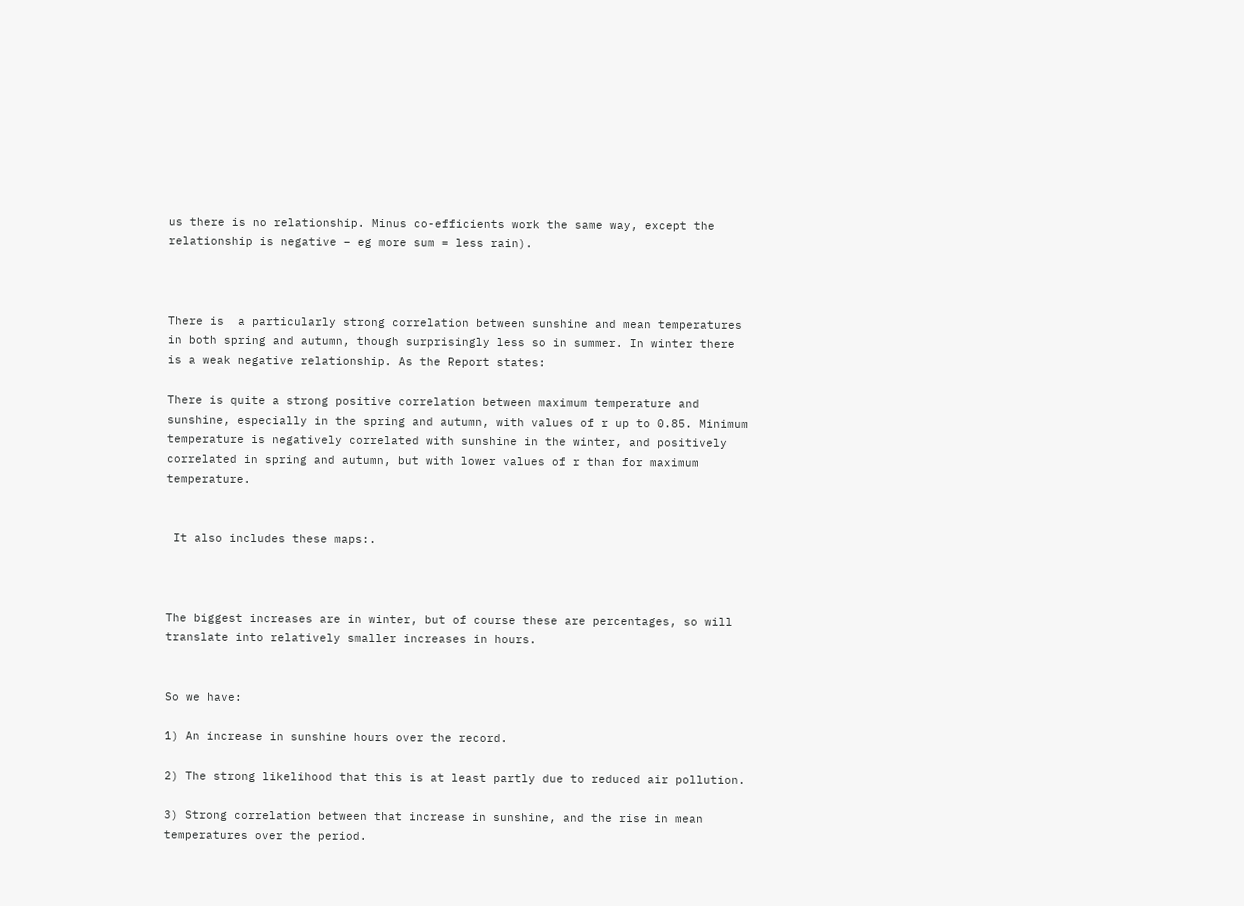us there is no relationship. Minus co-efficients work the same way, except the relationship is negative – eg more sum = less rain).



There is  a particularly strong correlation between sunshine and mean temperatures in both spring and autumn, though surprisingly less so in summer. In winter there is a weak negative relationship. As the Report states:

There is quite a strong positive correlation between maximum temperature and sunshine, especially in the spring and autumn, with values of r up to 0.85. Minimum temperature is negatively correlated with sunshine in the winter, and positively correlated in spring and autumn, but with lower values of r than for maximum temperature.


 It also includes these maps:.



The biggest increases are in winter, but of course these are percentages, so will translate into relatively smaller increases in hours.


So we have:

1) An increase in sunshine hours over the record.

2) The strong likelihood that this is at least partly due to reduced air pollution.

3) Strong correlation between that increase in sunshine, and the rise in mean temperatures over the period.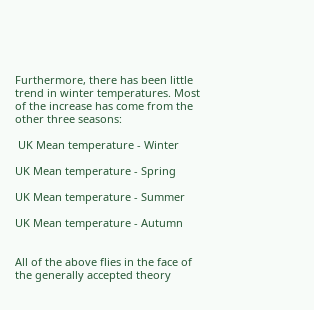Furthermore, there has been little trend in winter temperatures. Most of the increase has come from the other three seasons:

 UK Mean temperature - Winter

UK Mean temperature - Spring

UK Mean temperature - Summer

UK Mean temperature - Autumn


All of the above flies in the face of the generally accepted theory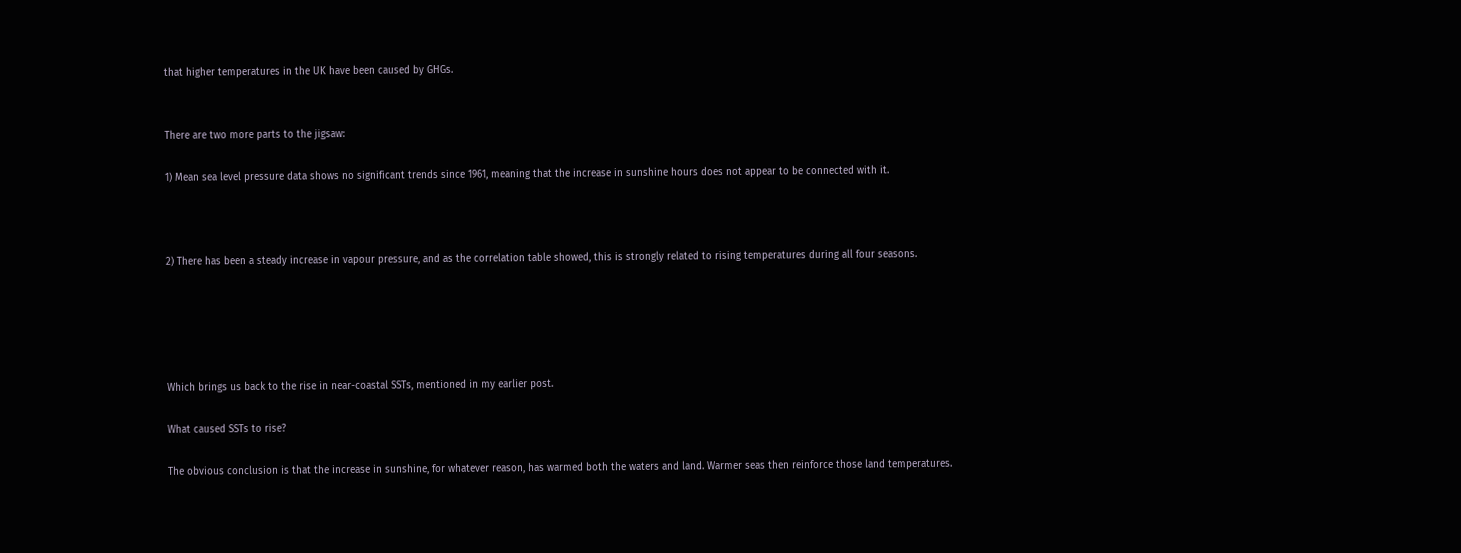that higher temperatures in the UK have been caused by GHGs.


There are two more parts to the jigsaw:

1) Mean sea level pressure data shows no significant trends since 1961, meaning that the increase in sunshine hours does not appear to be connected with it.



2) There has been a steady increase in vapour pressure, and as the correlation table showed, this is strongly related to rising temperatures during all four seasons.





Which brings us back to the rise in near-coastal SSTs, mentioned in my earlier post.

What caused SSTs to rise?

The obvious conclusion is that the increase in sunshine, for whatever reason, has warmed both the waters and land. Warmer seas then reinforce those land temperatures.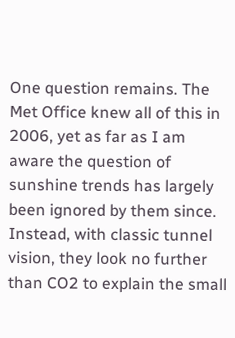One question remains. The Met Office knew all of this in 2006, yet as far as I am aware the question of sunshine trends has largely been ignored by them since. Instead, with classic tunnel vision, they look no further than CO2 to explain the small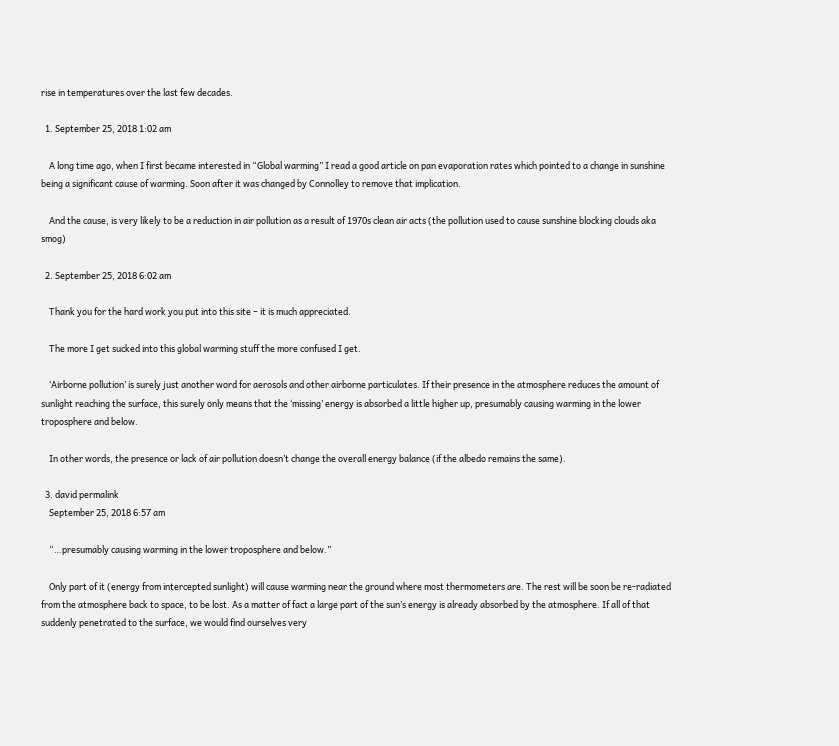rise in temperatures over the last few decades.

  1. September 25, 2018 1:02 am

    A long time ago, when I first became interested in “Global warming” I read a good article on pan evaporation rates which pointed to a change in sunshine being a significant cause of warming. Soon after it was changed by Connolley to remove that implication.

    And the cause, is very likely to be a reduction in air pollution as a result of 1970s clean air acts (the pollution used to cause sunshine blocking clouds aka smog)

  2. September 25, 2018 6:02 am

    Thank you for the hard work you put into this site – it is much appreciated.

    The more I get sucked into this global warming stuff the more confused I get.

    ‘Airborne pollution’ is surely just another word for aerosols and other airborne particulates. If their presence in the atmosphere reduces the amount of sunlight reaching the surface, this surely only means that the ‘missing’ energy is absorbed a little higher up, presumably causing warming in the lower troposphere and below.

    In other words, the presence or lack of air pollution doesn’t change the overall energy balance (if the albedo remains the same).

  3. david permalink
    September 25, 2018 6:57 am

    “…presumably causing warming in the lower troposphere and below.”

    Only part of it (energy from intercepted sunlight) will cause warming near the ground where most thermometers are. The rest will be soon be re-radiated from the atmosphere back to space, to be lost. As a matter of fact a large part of the sun’s energy is already absorbed by the atmosphere. If all of that suddenly penetrated to the surface, we would find ourselves very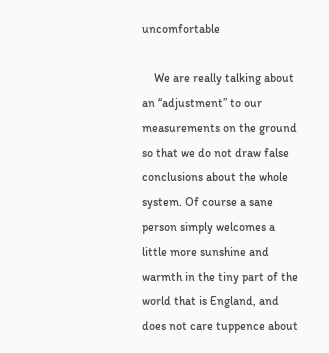uncomfortable

    We are really talking about an “adjustment” to our measurements on the ground so that we do not draw false conclusions about the whole system. Of course a sane person simply welcomes a little more sunshine and warmth in the tiny part of the world that is England, and does not care tuppence about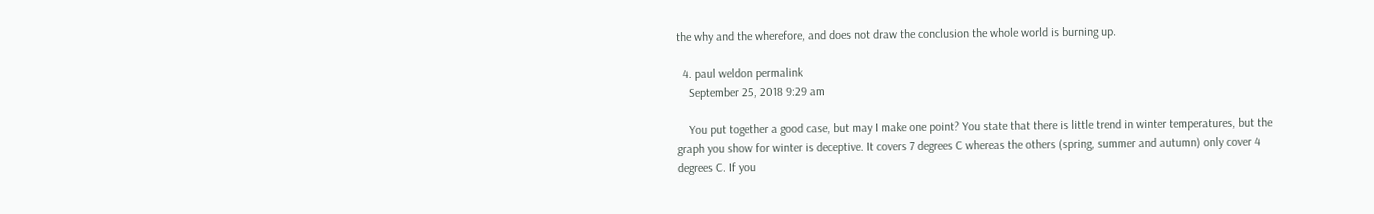the why and the wherefore, and does not draw the conclusion the whole world is burning up.

  4. paul weldon permalink
    September 25, 2018 9:29 am

    You put together a good case, but may I make one point? You state that there is little trend in winter temperatures, but the graph you show for winter is deceptive. It covers 7 degrees C whereas the others (spring, summer and autumn) only cover 4 degrees C. If you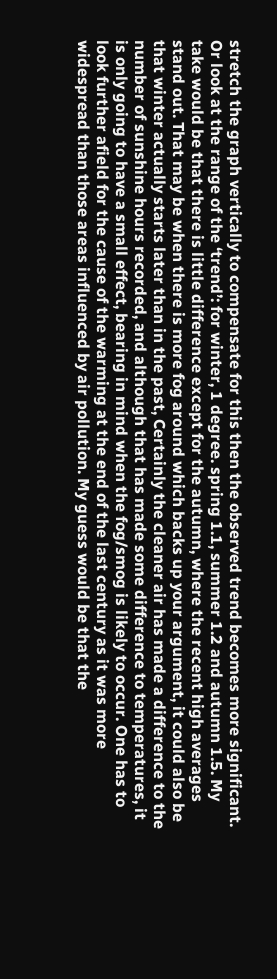stretch the graph vertically to compensate for this then the observed trend becomes more significant. Or look at the range of the ‘trend’: for winter, 1 degree. spring 1.1, summer 1.2 and autumn 1.5. My take would be that there is little difference except for the autumn, where the recent high averages stand out. That may be when there is more fog around which backs up your argument, it could also be that winter actually starts later than in the past, Certainly the cleaner air has made a difference to the number of sunshine hours recorded, and although that has made some difference to temperatures, it is only going to have a small effect, bearing in mind when the fog/smog is likely to occur. One has to look further afield for the cause of the warming at the end of the last century as it was more widespread than those areas influenced by air pollution. My guess would be that the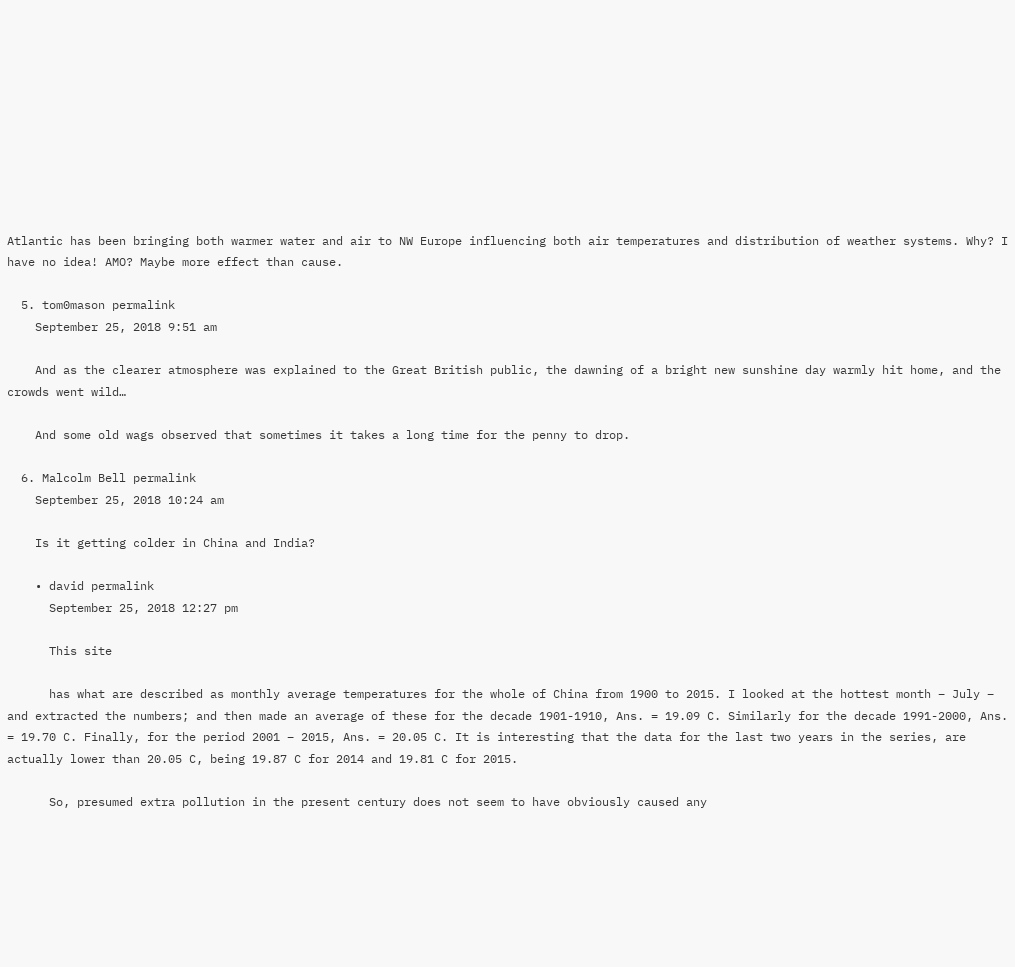Atlantic has been bringing both warmer water and air to NW Europe influencing both air temperatures and distribution of weather systems. Why? I have no idea! AMO? Maybe more effect than cause.

  5. tom0mason permalink
    September 25, 2018 9:51 am

    And as the clearer atmosphere was explained to the Great British public, the dawning of a bright new sunshine day warmly hit home, and the crowds went wild…

    And some old wags observed that sometimes it takes a long time for the penny to drop.

  6. Malcolm Bell permalink
    September 25, 2018 10:24 am

    Is it getting colder in China and India?

    • david permalink
      September 25, 2018 12:27 pm

      This site

      has what are described as monthly average temperatures for the whole of China from 1900 to 2015. I looked at the hottest month – July – and extracted the numbers; and then made an average of these for the decade 1901-1910, Ans. = 19.09 C. Similarly for the decade 1991-2000, Ans. = 19.70 C. Finally, for the period 2001 – 2015, Ans. = 20.05 C. It is interesting that the data for the last two years in the series, are actually lower than 20.05 C, being 19.87 C for 2014 and 19.81 C for 2015.

      So, presumed extra pollution in the present century does not seem to have obviously caused any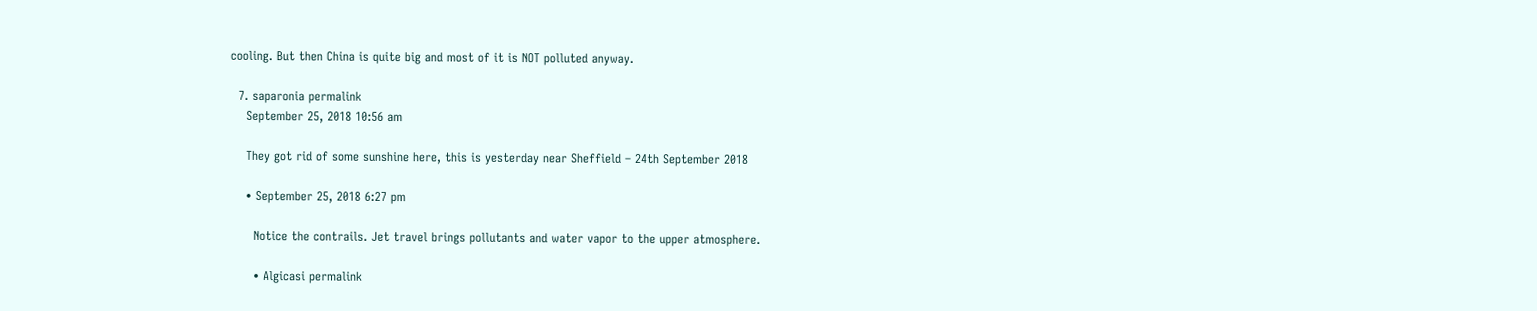cooling. But then China is quite big and most of it is NOT polluted anyway.

  7. saparonia permalink
    September 25, 2018 10:56 am

    They got rid of some sunshine here, this is yesterday near Sheffield – 24th September 2018

    • September 25, 2018 6:27 pm

      Notice the contrails. Jet travel brings pollutants and water vapor to the upper atmosphere.

      • Algicasi permalink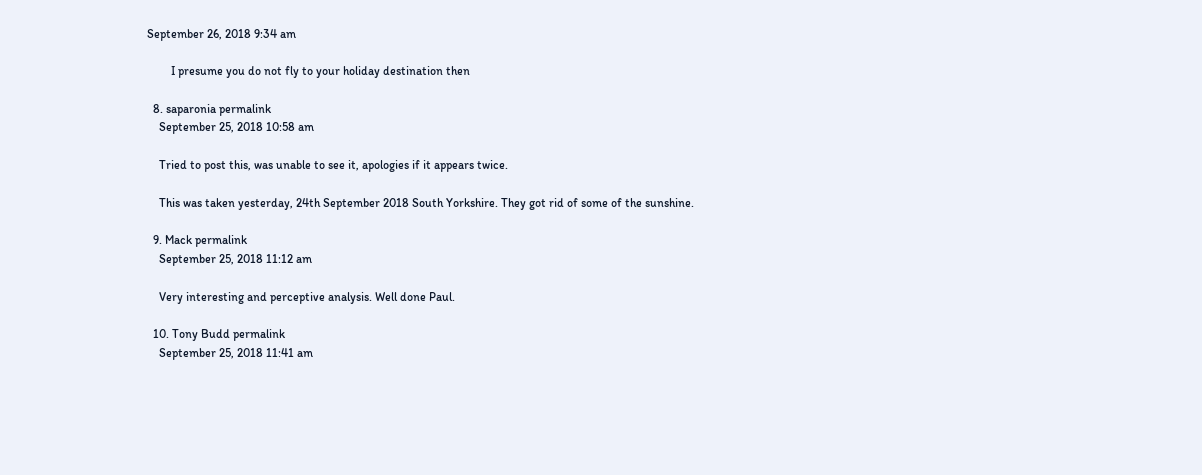September 26, 2018 9:34 am

        I presume you do not fly to your holiday destination then

  8. saparonia permalink
    September 25, 2018 10:58 am

    Tried to post this, was unable to see it, apologies if it appears twice.

    This was taken yesterday, 24th September 2018 South Yorkshire. They got rid of some of the sunshine.

  9. Mack permalink
    September 25, 2018 11:12 am

    Very interesting and perceptive analysis. Well done Paul.

  10. Tony Budd permalink
    September 25, 2018 11:41 am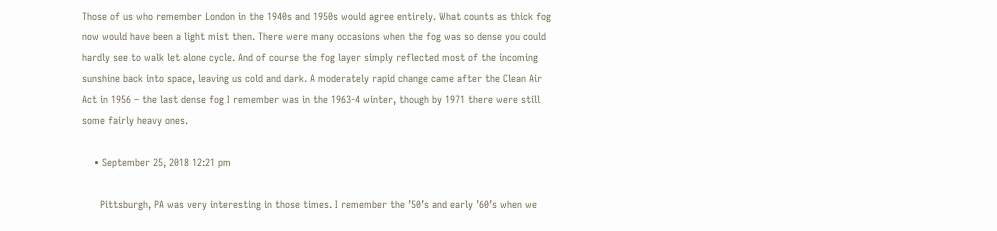Those of us who remember London in the 1940s and 1950s would agree entirely. What counts as thick fog now would have been a light mist then. There were many occasions when the fog was so dense you could hardly see to walk let alone cycle. And of course the fog layer simply reflected most of the incoming sunshine back into space, leaving us cold and dark. A moderately rapid change came after the Clean Air Act in 1956 – the last dense fog I remember was in the 1963-4 winter, though by 1971 there were still some fairly heavy ones.

    • September 25, 2018 12:21 pm

      Pittsburgh, PA was very interesting in those times. I remember the ’50’s and early ’60’s when we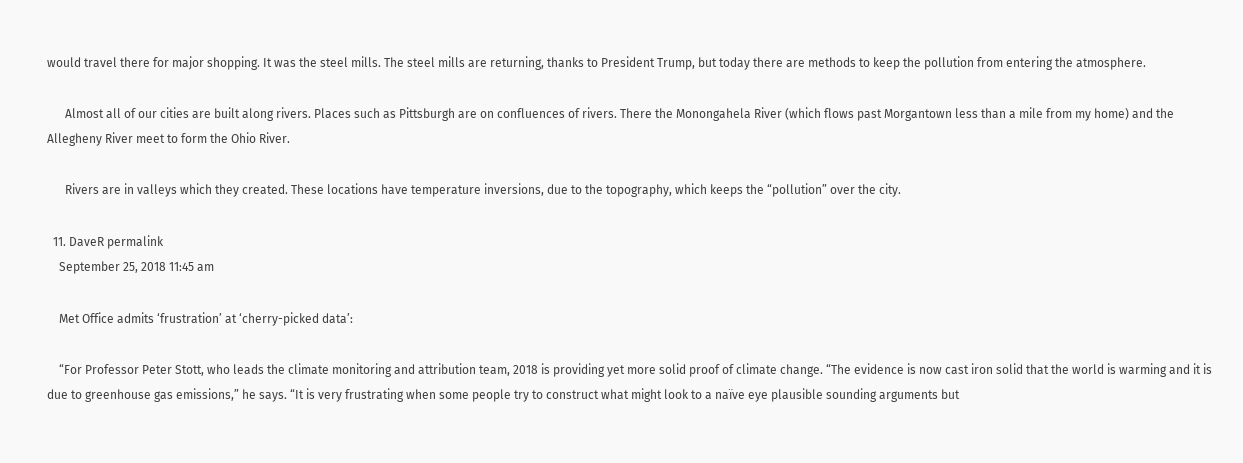would travel there for major shopping. It was the steel mills. The steel mills are returning, thanks to President Trump, but today there are methods to keep the pollution from entering the atmosphere.

      Almost all of our cities are built along rivers. Places such as Pittsburgh are on confluences of rivers. There the Monongahela River (which flows past Morgantown less than a mile from my home) and the Allegheny River meet to form the Ohio River.

      Rivers are in valleys which they created. These locations have temperature inversions, due to the topography, which keeps the “pollution” over the city.

  11. DaveR permalink
    September 25, 2018 11:45 am

    Met Office admits ‘frustration’ at ‘cherry-picked data’:

    “For Professor Peter Stott, who leads the climate monitoring and attribution team, 2018 is providing yet more solid proof of climate change. “The evidence is now cast iron solid that the world is warming and it is due to greenhouse gas emissions,” he says. “It is very frustrating when some people try to construct what might look to a naïve eye plausible sounding arguments but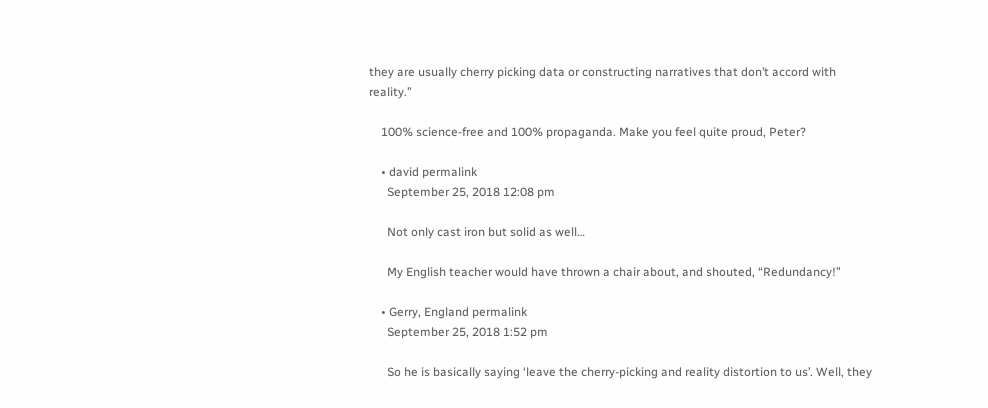they are usually cherry picking data or constructing narratives that don’t accord with reality.”

    100% science-free and 100% propaganda. Make you feel quite proud, Peter?

    • david permalink
      September 25, 2018 12:08 pm

      Not only cast iron but solid as well…

      My English teacher would have thrown a chair about, and shouted, “Redundancy!”

    • Gerry, England permalink
      September 25, 2018 1:52 pm

      So he is basically saying ‘leave the cherry-picking and reality distortion to us’. Well, they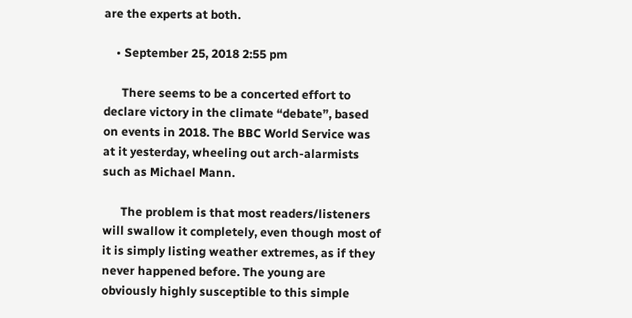are the experts at both.

    • September 25, 2018 2:55 pm

      There seems to be a concerted effort to declare victory in the climate “debate”, based on events in 2018. The BBC World Service was at it yesterday, wheeling out arch-alarmists such as Michael Mann.

      The problem is that most readers/listeners will swallow it completely, even though most of it is simply listing weather extremes, as if they never happened before. The young are obviously highly susceptible to this simple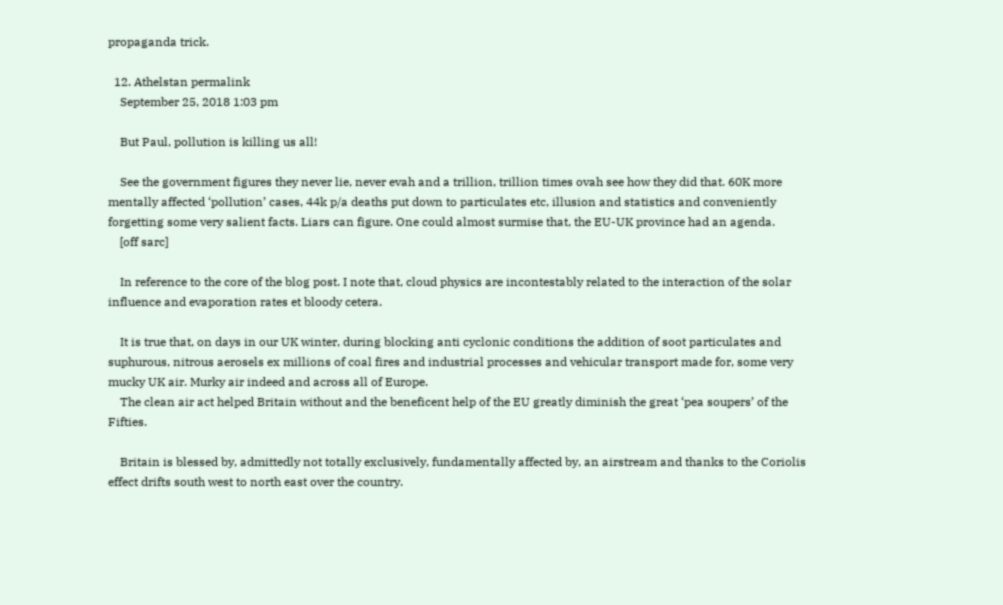propaganda trick.

  12. Athelstan permalink
    September 25, 2018 1:03 pm

    But Paul, pollution is killing us all!

    See the government figures they never lie, never evah and a trillion, trillion times ovah see how they did that. 60K more mentally affected ‘pollution’ cases, 44k p/a deaths put down to particulates etc, illusion and statistics and conveniently forgetting some very salient facts. Liars can figure. One could almost surmise that, the EU-UK province had an agenda.
    [off sarc]

    In reference to the core of the blog post. I note that, cloud physics are incontestably related to the interaction of the solar influence and evaporation rates et bloody cetera.

    It is true that, on days in our UK winter, during blocking anti cyclonic conditions the addition of soot particulates and suphurous, nitrous aerosels ex millions of coal fires and industrial processes and vehicular transport made for, some very mucky UK air. Murky air indeed and across all of Europe.
    The clean air act helped Britain without and the beneficent help of the EU greatly diminish the great ‘pea soupers’ of the Fifties.

    Britain is blessed by, admittedly not totally exclusively, fundamentally affected by, an airstream and thanks to the Coriolis effect drifts south west to north east over the country.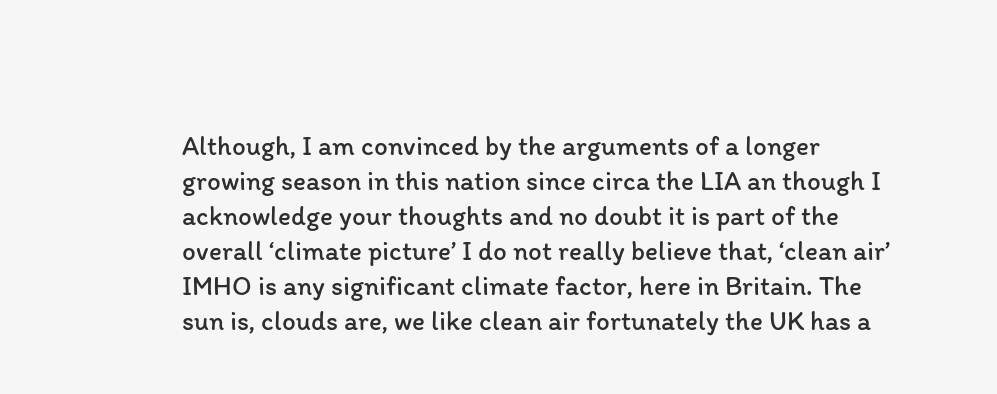Although, I am convinced by the arguments of a longer growing season in this nation since circa the LIA an though I acknowledge your thoughts and no doubt it is part of the overall ‘climate picture’ I do not really believe that, ‘clean air’ IMHO is any significant climate factor, here in Britain. The sun is, clouds are, we like clean air fortunately the UK has a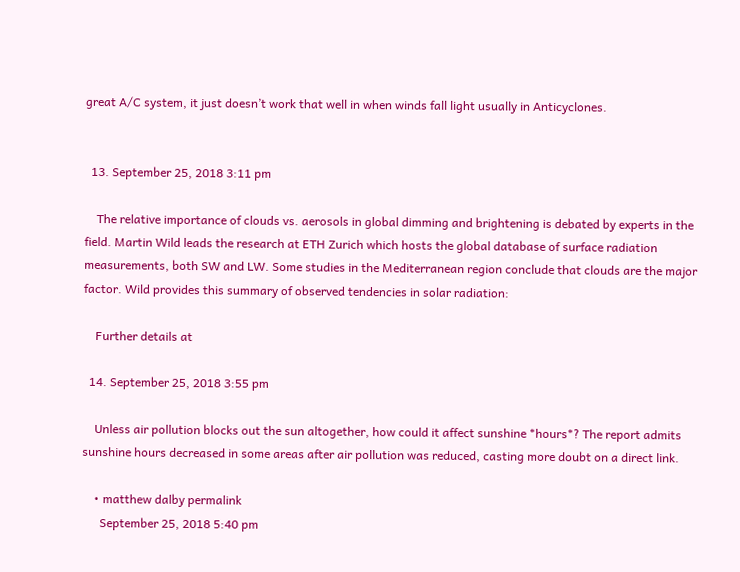great A/C system, it just doesn’t work that well in when winds fall light usually in Anticyclones.


  13. September 25, 2018 3:11 pm

    The relative importance of clouds vs. aerosols in global dimming and brightening is debated by experts in the field. Martin Wild leads the research at ETH Zurich which hosts the global database of surface radiation measurements, both SW and LW. Some studies in the Mediterranean region conclude that clouds are the major factor. Wild provides this summary of observed tendencies in solar radiation:

    Further details at

  14. September 25, 2018 3:55 pm

    Unless air pollution blocks out the sun altogether, how could it affect sunshine *hours*? The report admits sunshine hours decreased in some areas after air pollution was reduced, casting more doubt on a direct link.

    • matthew dalby permalink
      September 25, 2018 5:40 pm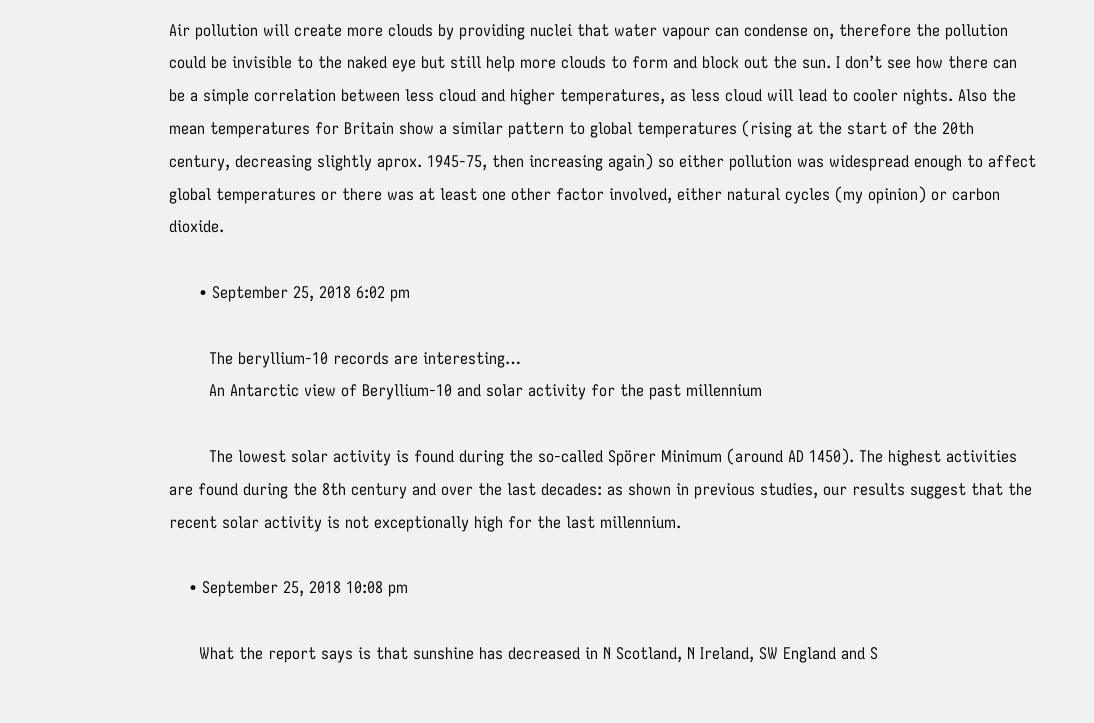Air pollution will create more clouds by providing nuclei that water vapour can condense on, therefore the pollution could be invisible to the naked eye but still help more clouds to form and block out the sun. I don’t see how there can be a simple correlation between less cloud and higher temperatures, as less cloud will lead to cooler nights. Also the mean temperatures for Britain show a similar pattern to global temperatures (rising at the start of the 20th century, decreasing slightly aprox. 1945-75, then increasing again) so either pollution was widespread enough to affect global temperatures or there was at least one other factor involved, either natural cycles (my opinion) or carbon dioxide.

      • September 25, 2018 6:02 pm

        The beryllium-10 records are interesting…
        An Antarctic view of Beryllium-10 and solar activity for the past millennium

        The lowest solar activity is found during the so-called Spörer Minimum (around AD 1450). The highest activities are found during the 8th century and over the last decades: as shown in previous studies, our results suggest that the recent solar activity is not exceptionally high for the last millennium.

    • September 25, 2018 10:08 pm

      What the report says is that sunshine has decreased in N Scotland, N Ireland, SW England and S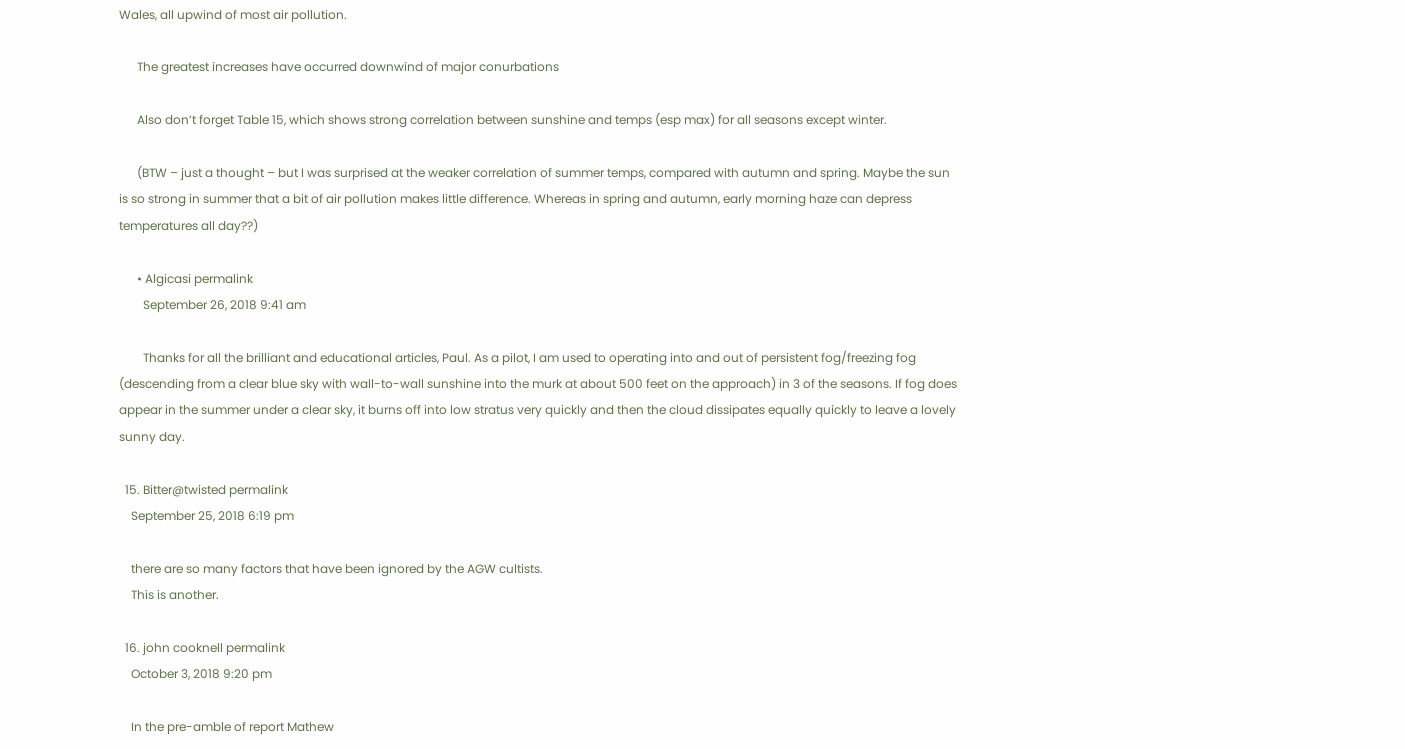Wales, all upwind of most air pollution.

      The greatest increases have occurred downwind of major conurbations

      Also don’t forget Table 15, which shows strong correlation between sunshine and temps (esp max) for all seasons except winter.

      (BTW – just a thought – but I was surprised at the weaker correlation of summer temps, compared with autumn and spring. Maybe the sun is so strong in summer that a bit of air pollution makes little difference. Whereas in spring and autumn, early morning haze can depress temperatures all day??)

      • Algicasi permalink
        September 26, 2018 9:41 am

        Thanks for all the brilliant and educational articles, Paul. As a pilot, I am used to operating into and out of persistent fog/freezing fog (descending from a clear blue sky with wall-to-wall sunshine into the murk at about 500 feet on the approach) in 3 of the seasons. If fog does appear in the summer under a clear sky, it burns off into low stratus very quickly and then the cloud dissipates equally quickly to leave a lovely sunny day.

  15. Bitter@twisted permalink
    September 25, 2018 6:19 pm

    there are so many factors that have been ignored by the AGW cultists.
    This is another.

  16. john cooknell permalink
    October 3, 2018 9:20 pm

    In the pre-amble of report Mathew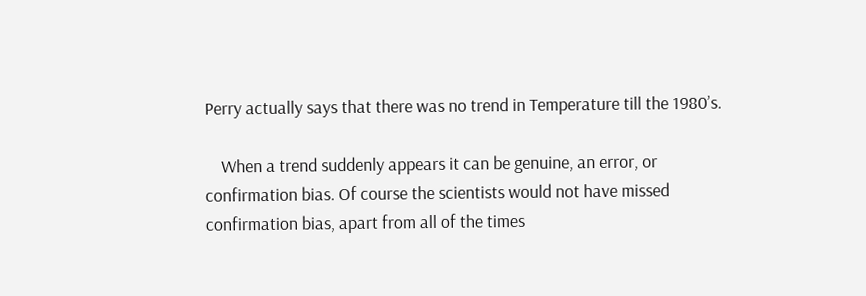Perry actually says that there was no trend in Temperature till the 1980’s.

    When a trend suddenly appears it can be genuine, an error, or confirmation bias. Of course the scientists would not have missed confirmation bias, apart from all of the times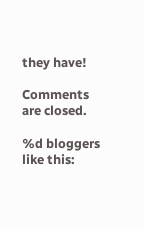they have!

Comments are closed.

%d bloggers like this: